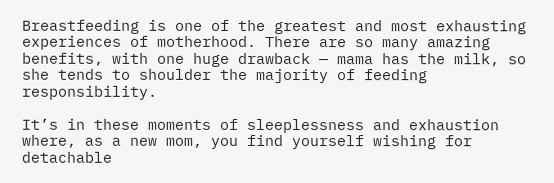Breastfeeding is one of the greatest and most exhausting experiences of motherhood. There are so many amazing benefits, with one huge drawback — mama has the milk, so she tends to shoulder the majority of feeding responsibility.

It’s in these moments of sleeplessness and exhaustion where, as a new mom, you find yourself wishing for detachable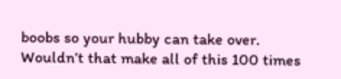boobs so your hubby can take over. Wouldn’t that make all of this 100 times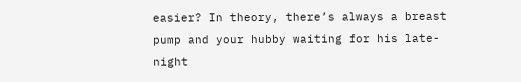easier? In theory, there’s always a breast pump and your hubby waiting for his late-night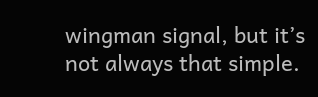wingman signal, but it’s not always that simple.